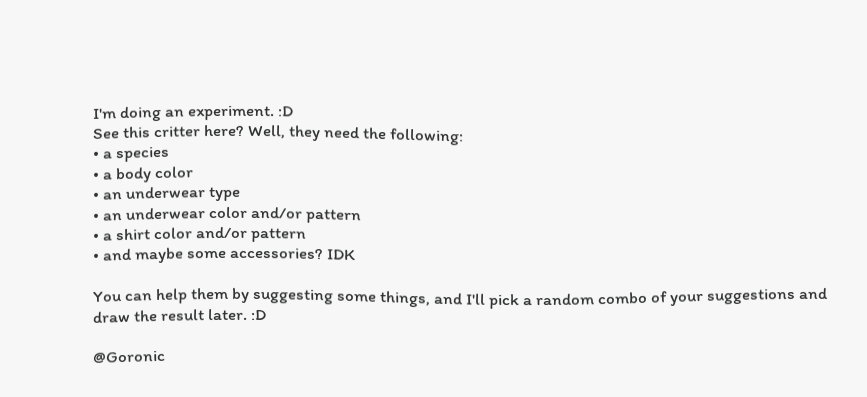I'm doing an experiment. :D
See this critter here? Well, they need the following:
• a species
• a body color
• an underwear type
• an underwear color and/or pattern
• a shirt color and/or pattern
• and maybe some accessories? IDK

You can help them by suggesting some things, and I'll pick a random combo of your suggestions and draw the result later. :D

@Goronic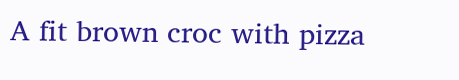A fit brown croc with pizza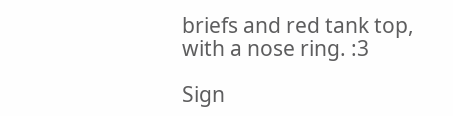briefs and red tank top, with a nose ring. :3

Sign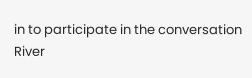in to participate in the conversation
River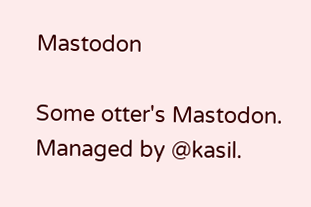Mastodon

Some otter's Mastodon. Managed by @kasil.